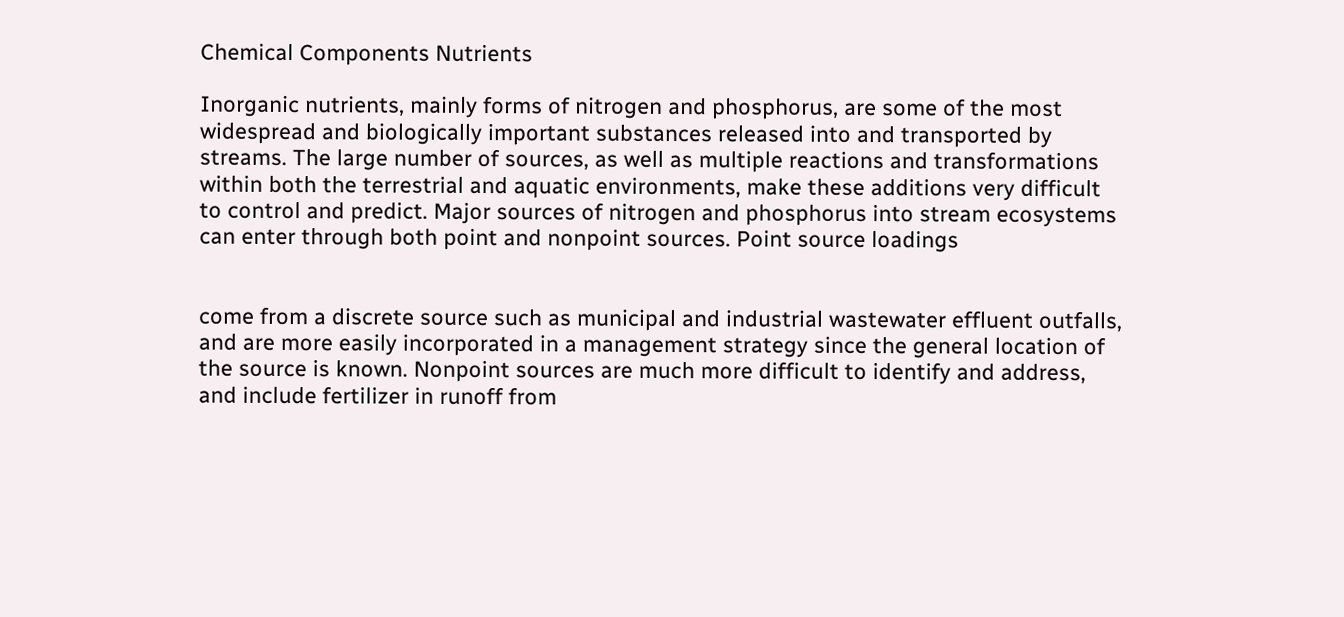Chemical Components Nutrients

Inorganic nutrients, mainly forms of nitrogen and phosphorus, are some of the most widespread and biologically important substances released into and transported by streams. The large number of sources, as well as multiple reactions and transformations within both the terrestrial and aquatic environments, make these additions very difficult to control and predict. Major sources of nitrogen and phosphorus into stream ecosystems can enter through both point and nonpoint sources. Point source loadings


come from a discrete source such as municipal and industrial wastewater effluent outfalls, and are more easily incorporated in a management strategy since the general location of the source is known. Nonpoint sources are much more difficult to identify and address, and include fertilizer in runoff from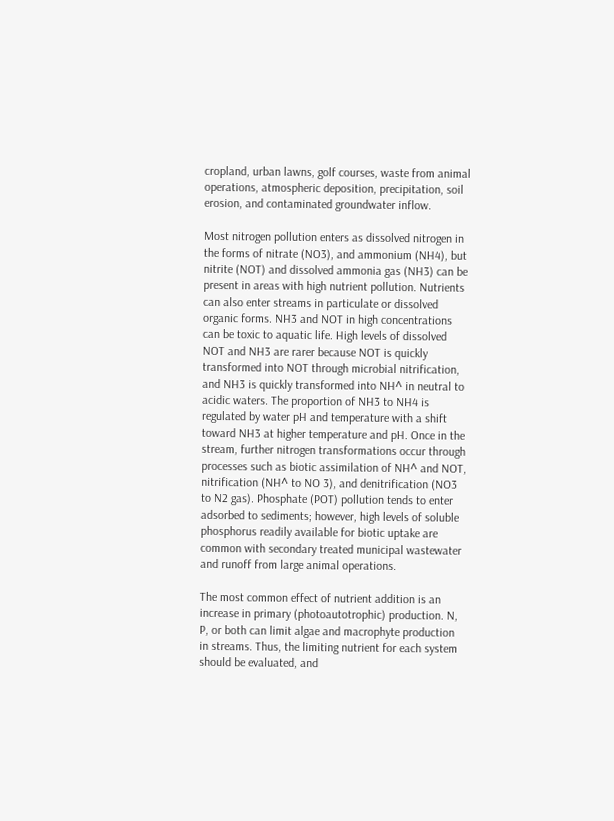cropland, urban lawns, golf courses, waste from animal operations, atmospheric deposition, precipitation, soil erosion, and contaminated groundwater inflow.

Most nitrogen pollution enters as dissolved nitrogen in the forms of nitrate (NO3), and ammonium (NH4), but nitrite (NOT) and dissolved ammonia gas (NH3) can be present in areas with high nutrient pollution. Nutrients can also enter streams in particulate or dissolved organic forms. NH3 and NOT in high concentrations can be toxic to aquatic life. High levels of dissolved NOT and NH3 are rarer because NOT is quickly transformed into NOT through microbial nitrification, and NH3 is quickly transformed into NH^ in neutral to acidic waters. The proportion of NH3 to NH4 is regulated by water pH and temperature with a shift toward NH3 at higher temperature and pH. Once in the stream, further nitrogen transformations occur through processes such as biotic assimilation of NH^ and NOT, nitrification (NH^ to NO 3), and denitrification (NO3 to N2 gas). Phosphate (POT) pollution tends to enter adsorbed to sediments; however, high levels of soluble phosphorus readily available for biotic uptake are common with secondary treated municipal wastewater and runoff from large animal operations.

The most common effect of nutrient addition is an increase in primary (photoautotrophic) production. N, P, or both can limit algae and macrophyte production in streams. Thus, the limiting nutrient for each system should be evaluated, and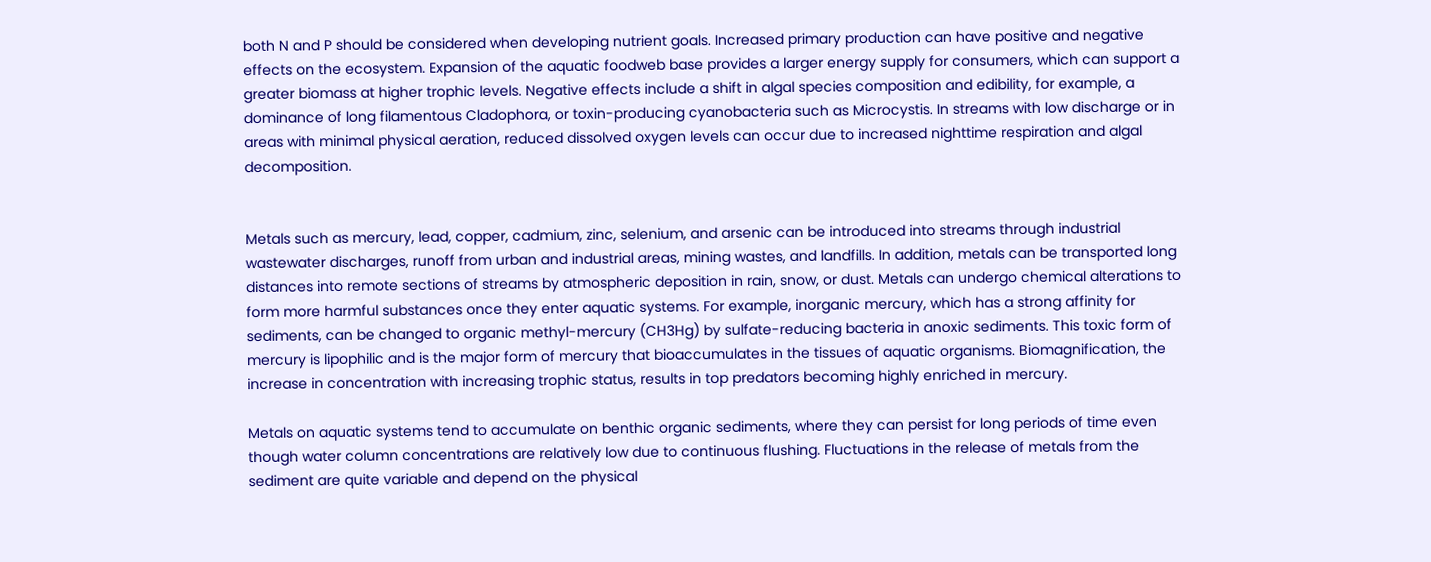both N and P should be considered when developing nutrient goals. Increased primary production can have positive and negative effects on the ecosystem. Expansion of the aquatic foodweb base provides a larger energy supply for consumers, which can support a greater biomass at higher trophic levels. Negative effects include a shift in algal species composition and edibility, for example, a dominance of long filamentous Cladophora, or toxin-producing cyanobacteria such as Microcystis. In streams with low discharge or in areas with minimal physical aeration, reduced dissolved oxygen levels can occur due to increased nighttime respiration and algal decomposition.


Metals such as mercury, lead, copper, cadmium, zinc, selenium, and arsenic can be introduced into streams through industrial wastewater discharges, runoff from urban and industrial areas, mining wastes, and landfills. In addition, metals can be transported long distances into remote sections of streams by atmospheric deposition in rain, snow, or dust. Metals can undergo chemical alterations to form more harmful substances once they enter aquatic systems. For example, inorganic mercury, which has a strong affinity for sediments, can be changed to organic methyl-mercury (CH3Hg) by sulfate-reducing bacteria in anoxic sediments. This toxic form of mercury is lipophilic and is the major form of mercury that bioaccumulates in the tissues of aquatic organisms. Biomagnification, the increase in concentration with increasing trophic status, results in top predators becoming highly enriched in mercury.

Metals on aquatic systems tend to accumulate on benthic organic sediments, where they can persist for long periods of time even though water column concentrations are relatively low due to continuous flushing. Fluctuations in the release of metals from the sediment are quite variable and depend on the physical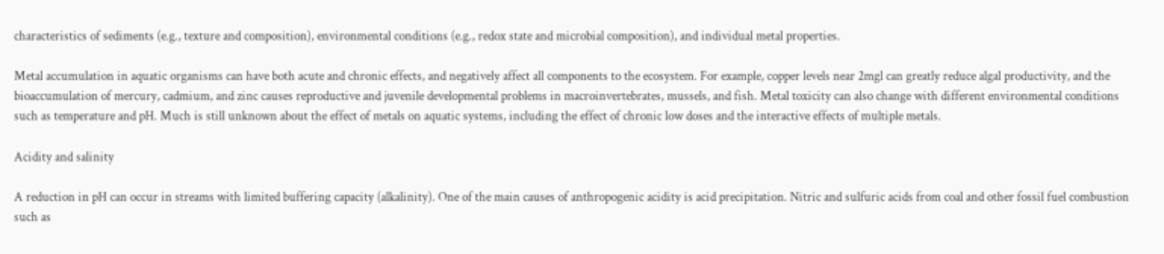characteristics of sediments (e.g., texture and composition), environmental conditions (e.g., redox state and microbial composition), and individual metal properties.

Metal accumulation in aquatic organisms can have both acute and chronic effects, and negatively affect all components to the ecosystem. For example, copper levels near 2mgl can greatly reduce algal productivity, and the bioaccumulation of mercury, cadmium, and zinc causes reproductive and juvenile developmental problems in macroinvertebrates, mussels, and fish. Metal toxicity can also change with different environmental conditions such as temperature and pH. Much is still unknown about the effect of metals on aquatic systems, including the effect of chronic low doses and the interactive effects of multiple metals.

Acidity and salinity

A reduction in pH can occur in streams with limited buffering capacity (alkalinity). One of the main causes of anthropogenic acidity is acid precipitation. Nitric and sulfuric acids from coal and other fossil fuel combustion such as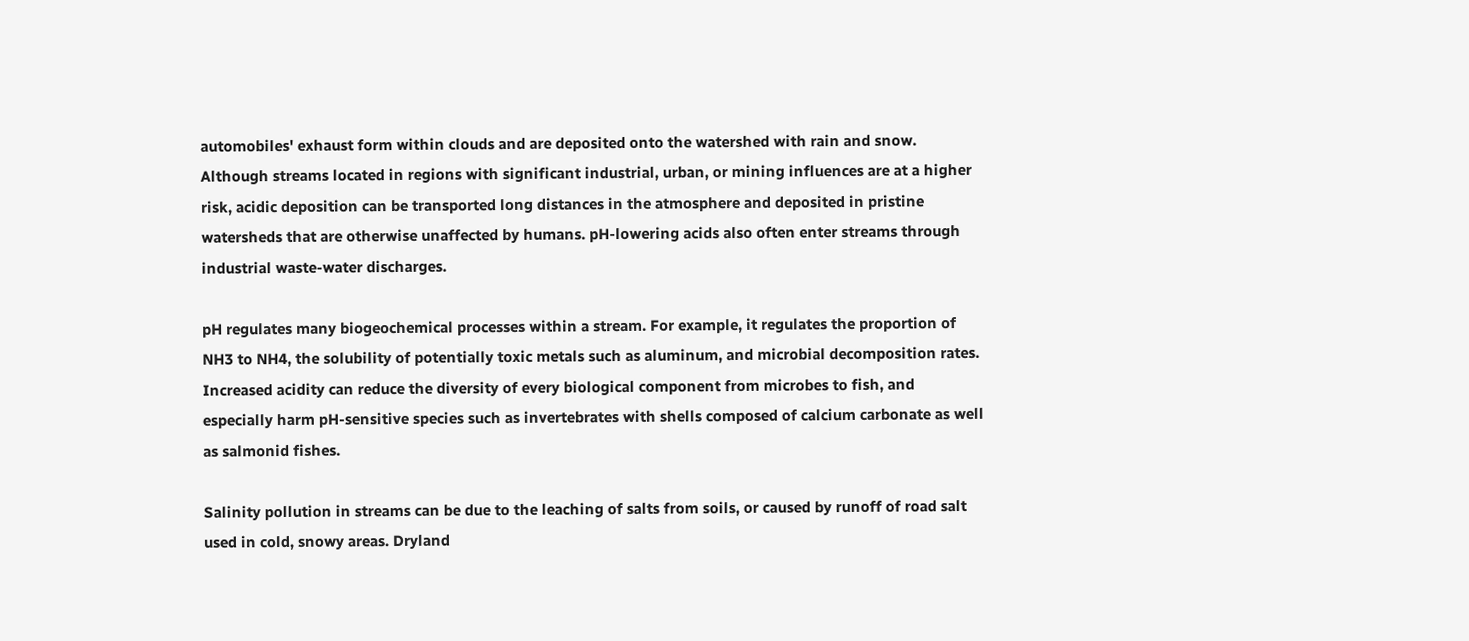automobiles' exhaust form within clouds and are deposited onto the watershed with rain and snow. Although streams located in regions with significant industrial, urban, or mining influences are at a higher risk, acidic deposition can be transported long distances in the atmosphere and deposited in pristine watersheds that are otherwise unaffected by humans. pH-lowering acids also often enter streams through industrial waste-water discharges.

pH regulates many biogeochemical processes within a stream. For example, it regulates the proportion of NH3 to NH4, the solubility of potentially toxic metals such as aluminum, and microbial decomposition rates. Increased acidity can reduce the diversity of every biological component from microbes to fish, and especially harm pH-sensitive species such as invertebrates with shells composed of calcium carbonate as well as salmonid fishes.

Salinity pollution in streams can be due to the leaching of salts from soils, or caused by runoff of road salt used in cold, snowy areas. Dryland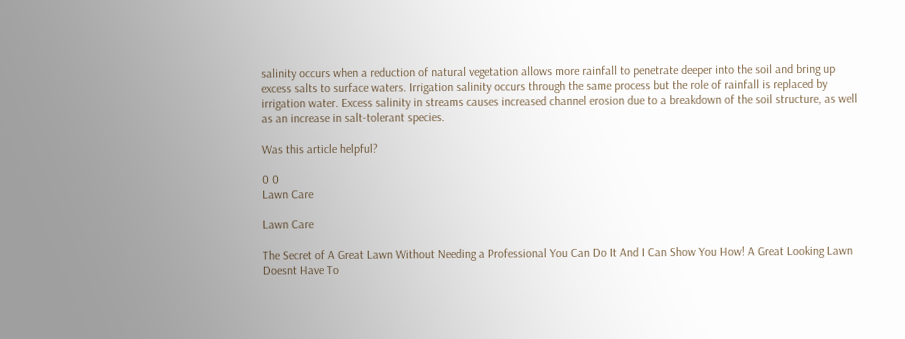salinity occurs when a reduction of natural vegetation allows more rainfall to penetrate deeper into the soil and bring up excess salts to surface waters. Irrigation salinity occurs through the same process but the role of rainfall is replaced by irrigation water. Excess salinity in streams causes increased channel erosion due to a breakdown of the soil structure, as well as an increase in salt-tolerant species.

Was this article helpful?

0 0
Lawn Care

Lawn Care

The Secret of A Great Lawn Without Needing a Professional You Can Do It And I Can Show You How! A Great Looking Lawn Doesnt Have To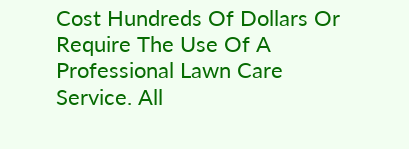Cost Hundreds Of Dollars Or Require The Use Of A Professional Lawn Care Service. All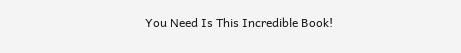You Need Is This Incredible Book!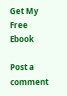Get My Free Ebook

Post a comment